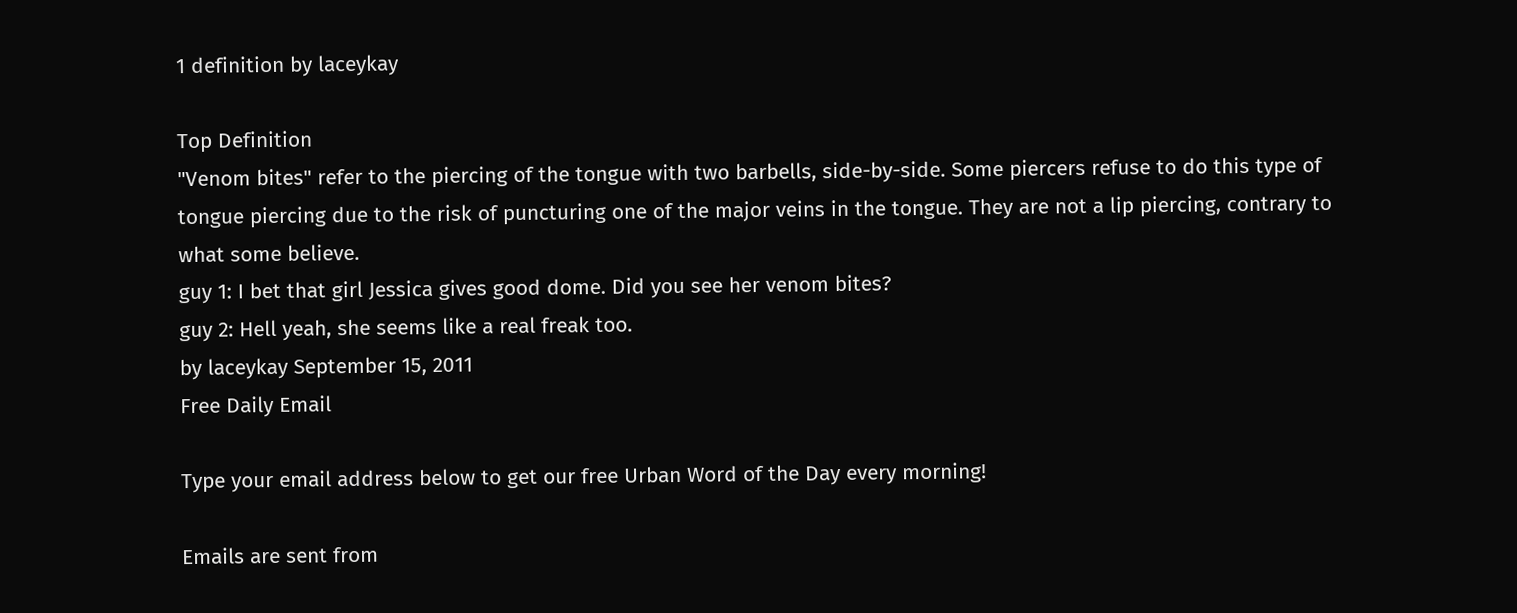1 definition by laceykay

Top Definition
"Venom bites" refer to the piercing of the tongue with two barbells, side-by-side. Some piercers refuse to do this type of tongue piercing due to the risk of puncturing one of the major veins in the tongue. They are not a lip piercing, contrary to what some believe.
guy 1: I bet that girl Jessica gives good dome. Did you see her venom bites?
guy 2: Hell yeah, she seems like a real freak too.
by laceykay September 15, 2011
Free Daily Email

Type your email address below to get our free Urban Word of the Day every morning!

Emails are sent from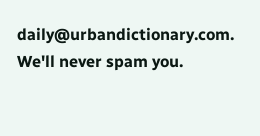daily@urbandictionary.com. We'll never spam you.